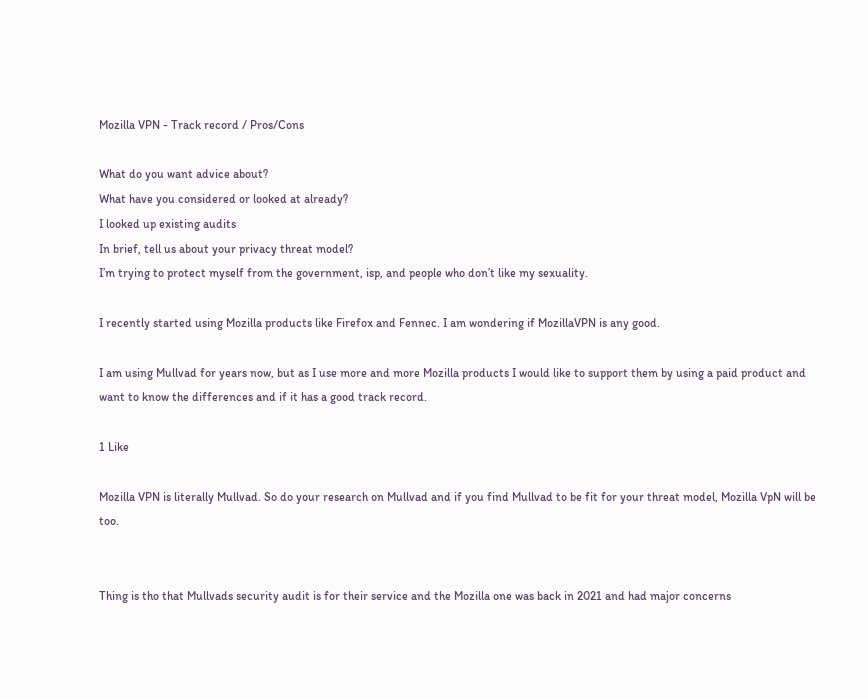Mozilla VPN - Track record / Pros/Cons

What do you want advice about?
What have you considered or looked at already?
I looked up existing audits
In brief, tell us about your privacy threat model?
I’m trying to protect myself from the government, isp, and people who don’t like my sexuality.

I recently started using Mozilla products like Firefox and Fennec. I am wondering if MozillaVPN is any good.

I am using Mullvad for years now, but as I use more and more Mozilla products I would like to support them by using a paid product and want to know the differences and if it has a good track record.

1 Like

Mozilla VPN is literally Mullvad. So do your research on Mullvad and if you find Mullvad to be fit for your threat model, Mozilla VpN will be too.


Thing is tho that Mullvads security audit is for their service and the Mozilla one was back in 2021 and had major concerns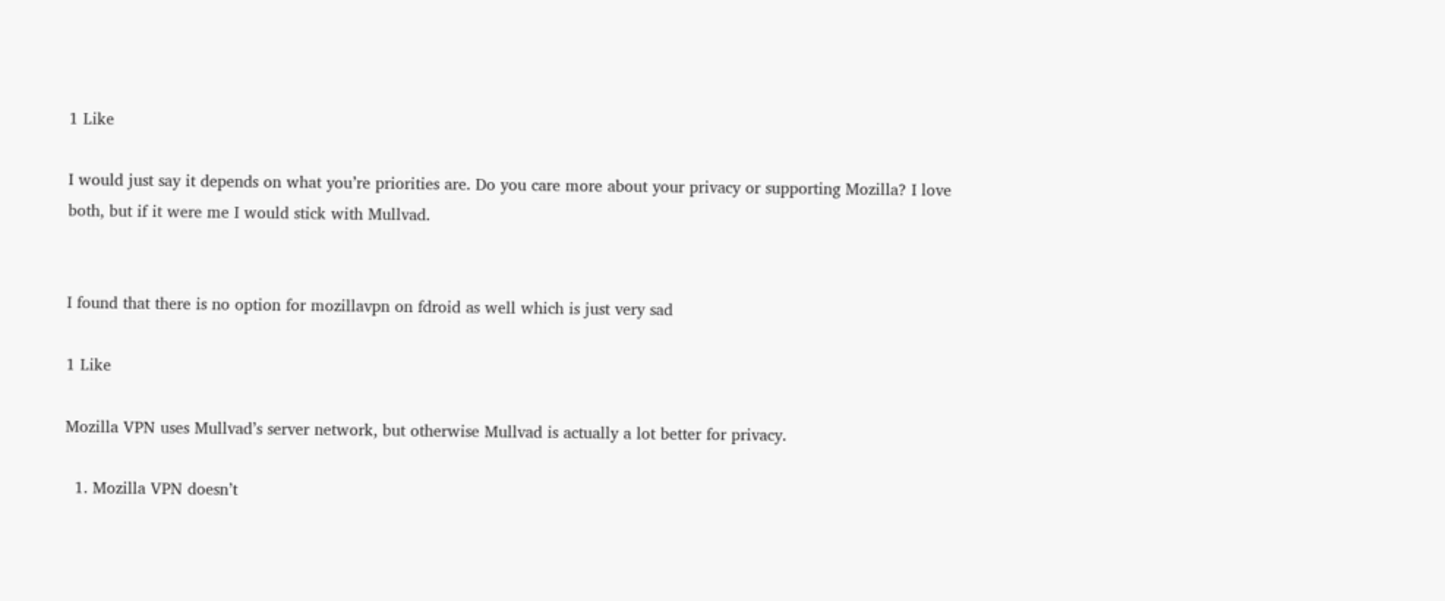1 Like

I would just say it depends on what you’re priorities are. Do you care more about your privacy or supporting Mozilla? I love both, but if it were me I would stick with Mullvad.


I found that there is no option for mozillavpn on fdroid as well which is just very sad

1 Like

Mozilla VPN uses Mullvad’s server network, but otherwise Mullvad is actually a lot better for privacy.

  1. Mozilla VPN doesn’t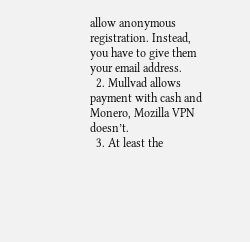allow anonymous registration. Instead, you have to give them your email address.
  2. Mullvad allows payment with cash and Monero, Mozilla VPN doesn’t.
  3. At least the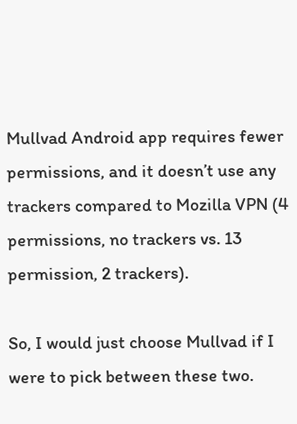Mullvad Android app requires fewer permissions, and it doesn’t use any trackers compared to Mozilla VPN (4 permissions, no trackers vs. 13 permission, 2 trackers).

So, I would just choose Mullvad if I were to pick between these two.